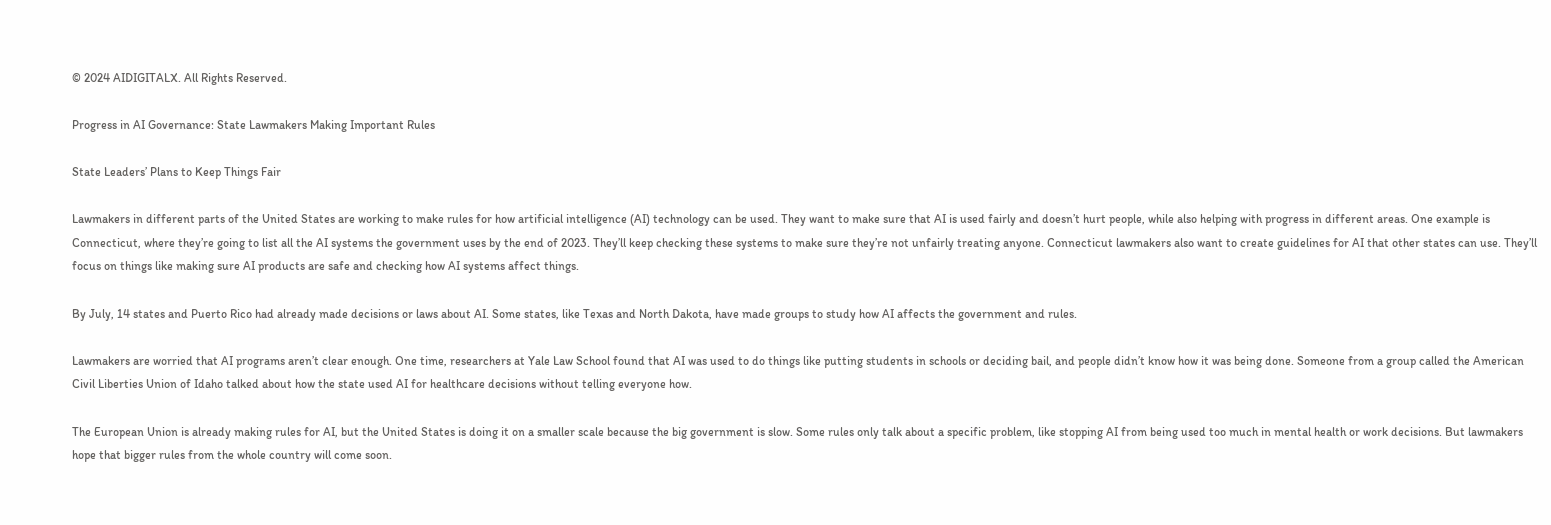© 2024 AIDIGITALX. All Rights Reserved.

Progress in AI Governance: State Lawmakers Making Important Rules

State Leaders’ Plans to Keep Things Fair

Lawmakers in different parts of the United States are working to make rules for how artificial intelligence (AI) technology can be used. They want to make sure that AI is used fairly and doesn’t hurt people, while also helping with progress in different areas. One example is Connecticut, where they’re going to list all the AI systems the government uses by the end of 2023. They’ll keep checking these systems to make sure they’re not unfairly treating anyone. Connecticut lawmakers also want to create guidelines for AI that other states can use. They’ll focus on things like making sure AI products are safe and checking how AI systems affect things.

By July, 14 states and Puerto Rico had already made decisions or laws about AI. Some states, like Texas and North Dakota, have made groups to study how AI affects the government and rules.

Lawmakers are worried that AI programs aren’t clear enough. One time, researchers at Yale Law School found that AI was used to do things like putting students in schools or deciding bail, and people didn’t know how it was being done. Someone from a group called the American Civil Liberties Union of Idaho talked about how the state used AI for healthcare decisions without telling everyone how.

The European Union is already making rules for AI, but the United States is doing it on a smaller scale because the big government is slow. Some rules only talk about a specific problem, like stopping AI from being used too much in mental health or work decisions. But lawmakers hope that bigger rules from the whole country will come soon.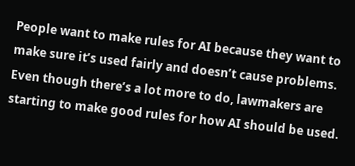People want to make rules for AI because they want to make sure it’s used fairly and doesn’t cause problems. Even though there’s a lot more to do, lawmakers are starting to make good rules for how AI should be used.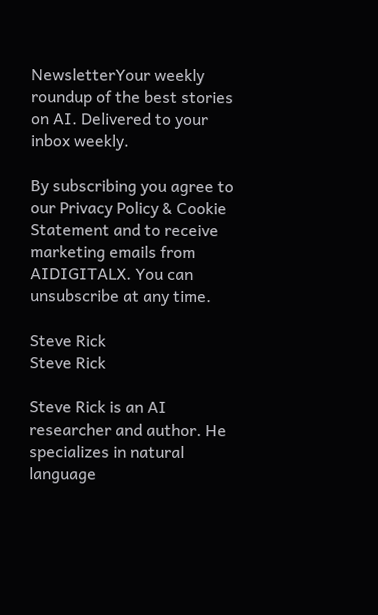NewsletterYour weekly roundup of the best stories on AI. Delivered to your inbox weekly.

By subscribing you agree to our Privacy Policy & Cookie Statement and to receive marketing emails from AIDIGITALX. You can unsubscribe at any time.

Steve Rick
Steve Rick

Steve Rick is an AI researcher and author. He specializes in natural language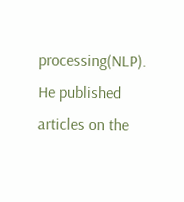processing(NLP). He published articles on the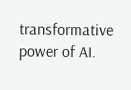transformative power of AI.